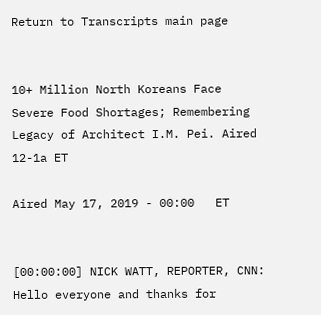Return to Transcripts main page


10+ Million North Koreans Face Severe Food Shortages; Remembering Legacy of Architect I.M. Pei. Aired 12-1a ET

Aired May 17, 2019 - 00:00   ET


[00:00:00] NICK WATT, REPORTER, CNN: Hello everyone and thanks for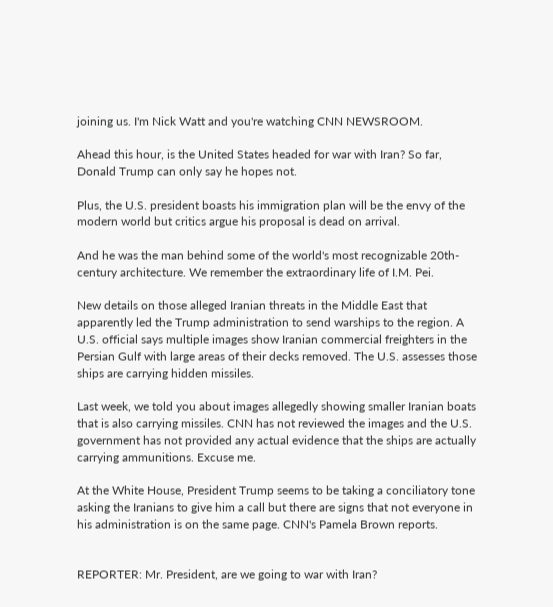joining us. I'm Nick Watt and you're watching CNN NEWSROOM.

Ahead this hour, is the United States headed for war with Iran? So far, Donald Trump can only say he hopes not.

Plus, the U.S. president boasts his immigration plan will be the envy of the modern world but critics argue his proposal is dead on arrival.

And he was the man behind some of the world's most recognizable 20th- century architecture. We remember the extraordinary life of I.M. Pei.

New details on those alleged Iranian threats in the Middle East that apparently led the Trump administration to send warships to the region. A U.S. official says multiple images show Iranian commercial freighters in the Persian Gulf with large areas of their decks removed. The U.S. assesses those ships are carrying hidden missiles.

Last week, we told you about images allegedly showing smaller Iranian boats that is also carrying missiles. CNN has not reviewed the images and the U.S. government has not provided any actual evidence that the ships are actually carrying ammunitions. Excuse me.

At the White House, President Trump seems to be taking a conciliatory tone asking the Iranians to give him a call but there are signs that not everyone in his administration is on the same page. CNN's Pamela Brown reports.


REPORTER: Mr. President, are we going to war with Iran?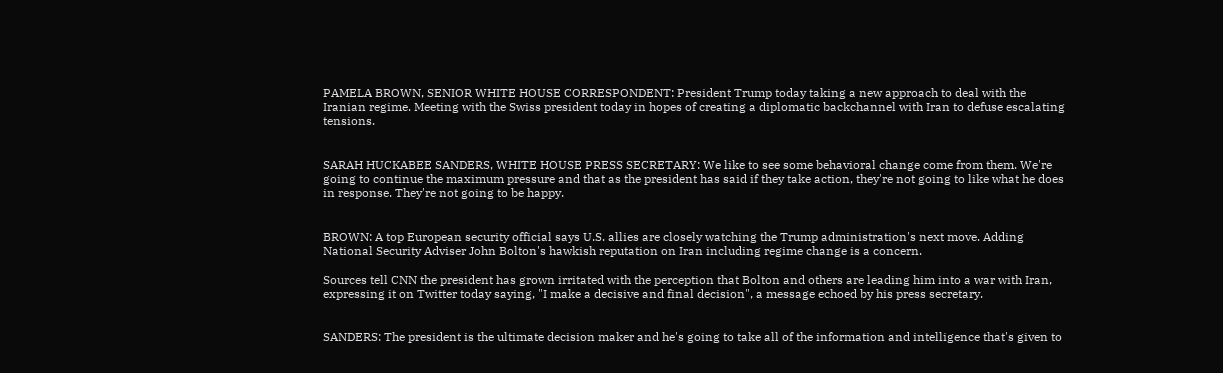PAMELA BROWN, SENIOR WHITE HOUSE CORRESPONDENT: President Trump today taking a new approach to deal with the Iranian regime. Meeting with the Swiss president today in hopes of creating a diplomatic backchannel with Iran to defuse escalating tensions.


SARAH HUCKABEE SANDERS, WHITE HOUSE PRESS SECRETARY: We like to see some behavioral change come from them. We're going to continue the maximum pressure and that as the president has said if they take action, they're not going to like what he does in response. They're not going to be happy.


BROWN: A top European security official says U.S. allies are closely watching the Trump administration's next move. Adding National Security Adviser John Bolton's hawkish reputation on Iran including regime change is a concern.

Sources tell CNN the president has grown irritated with the perception that Bolton and others are leading him into a war with Iran, expressing it on Twitter today saying, "I make a decisive and final decision", a message echoed by his press secretary.


SANDERS: The president is the ultimate decision maker and he's going to take all of the information and intelligence that's given to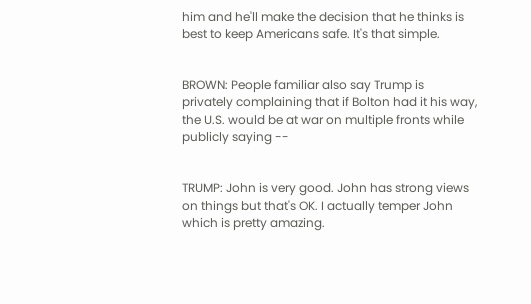him and he'll make the decision that he thinks is best to keep Americans safe. It's that simple.


BROWN: People familiar also say Trump is privately complaining that if Bolton had it his way, the U.S. would be at war on multiple fronts while publicly saying --


TRUMP: John is very good. John has strong views on things but that's OK. I actually temper John which is pretty amazing.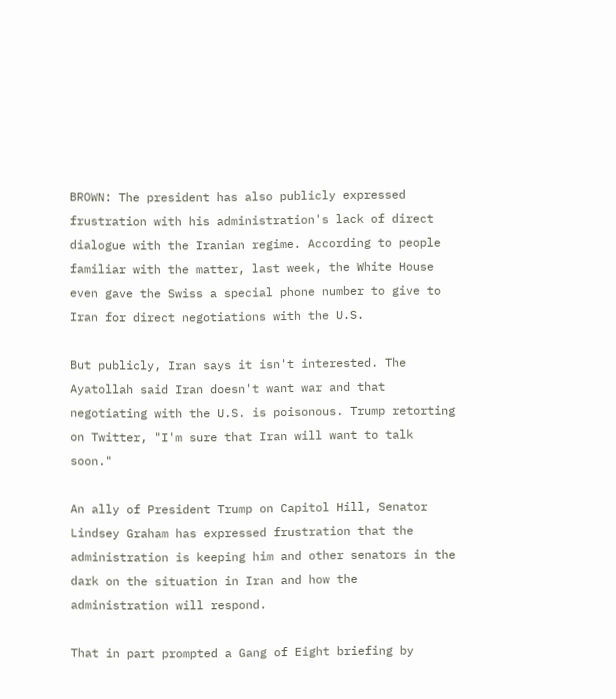BROWN: The president has also publicly expressed frustration with his administration's lack of direct dialogue with the Iranian regime. According to people familiar with the matter, last week, the White House even gave the Swiss a special phone number to give to Iran for direct negotiations with the U.S.

But publicly, Iran says it isn't interested. The Ayatollah said Iran doesn't want war and that negotiating with the U.S. is poisonous. Trump retorting on Twitter, "I'm sure that Iran will want to talk soon."

An ally of President Trump on Capitol Hill, Senator Lindsey Graham has expressed frustration that the administration is keeping him and other senators in the dark on the situation in Iran and how the administration will respond.

That in part prompted a Gang of Eight briefing by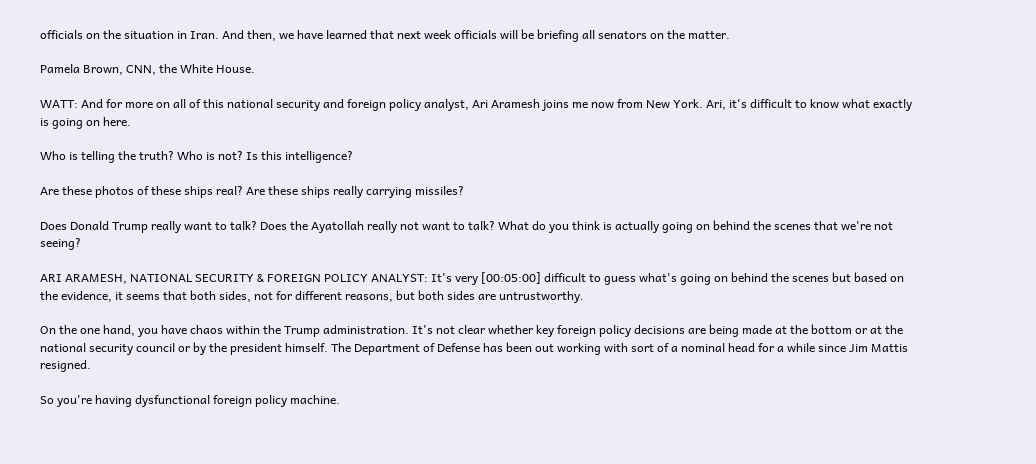officials on the situation in Iran. And then, we have learned that next week officials will be briefing all senators on the matter.

Pamela Brown, CNN, the White House.

WATT: And for more on all of this national security and foreign policy analyst, Ari Aramesh joins me now from New York. Ari, it's difficult to know what exactly is going on here.

Who is telling the truth? Who is not? Is this intelligence?

Are these photos of these ships real? Are these ships really carrying missiles?

Does Donald Trump really want to talk? Does the Ayatollah really not want to talk? What do you think is actually going on behind the scenes that we're not seeing?

ARI ARAMESH, NATIONAL SECURITY & FOREIGN POLICY ANALYST: It's very [00:05:00] difficult to guess what's going on behind the scenes but based on the evidence, it seems that both sides, not for different reasons, but both sides are untrustworthy.

On the one hand, you have chaos within the Trump administration. It's not clear whether key foreign policy decisions are being made at the bottom or at the national security council or by the president himself. The Department of Defense has been out working with sort of a nominal head for a while since Jim Mattis resigned.

So you're having dysfunctional foreign policy machine.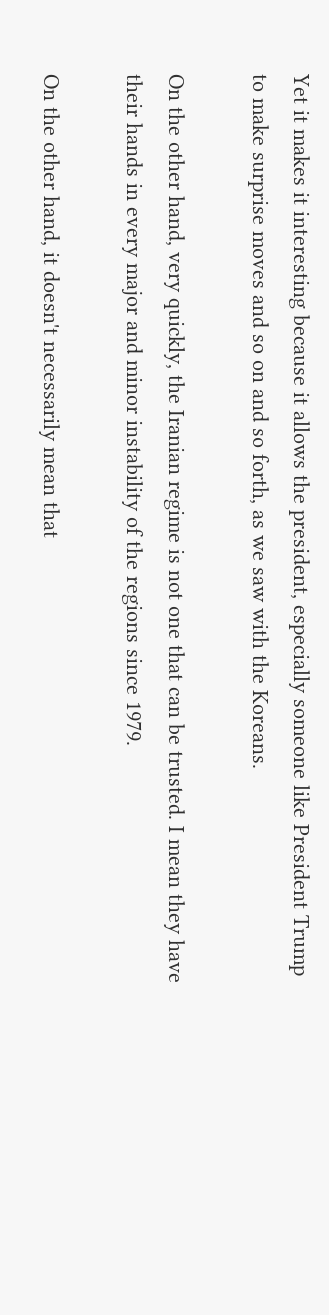Yet it makes it interesting because it allows the president, especially someone like President Trump to make surprise moves and so on and so forth, as we saw with the Koreans.

On the other hand, very quickly, the Iranian regime is not one that can be trusted. I mean they have their hands in every major and minor instability of the regions since 1979.

On the other hand, it doesn't necessarily mean that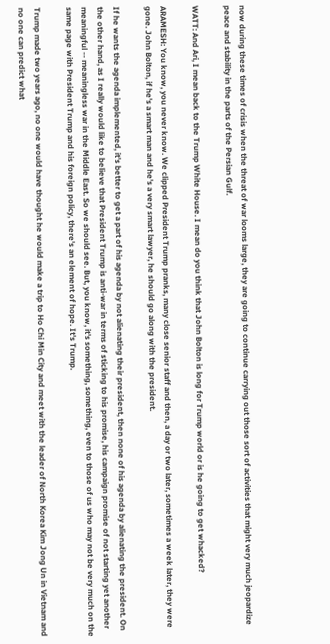now during these times of crisis when the threat of war looms large, they are going to continue carrying out those sort of activities that might very much jeopardize peace and stability in the parts of the Persian Gulf.

WATT: And Ari, I mean back to the Trump White House. I mean do you think that John Bolton is long for Trump world or is he going to get whacked?

ARAMESH: You know, you never know. We clipped President Trump pranks, many close senior staff and then, a day or two later, sometimes a week later, they were gone. John Bolton, if he's a smart man and he's a very smart lawyer, he should go along with the president.

If he wants the agenda implemented, it's better to get a part of his agenda by not alienating their president, then none of his agenda by alienating the president. On the other hand, as I really would like to believe that President Trump is anti-war in terms of sticking to his promise, his campaign promise of not starting yet another meaningful -- meaningless war in the Middle East. So we should see. But, you know, it's something, something, even to those of us who may not be very much on the same page with President Trump and his foreign policy, there's an element of hope. It's Trump.

Trump made two years ago, no one would have thought he would make a trip to Ho Chi Min City and meet with the leader of North Korea Kim Jong Un in Vietnam and no one can predict what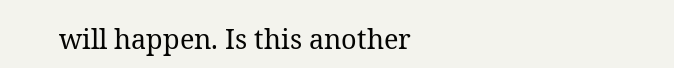will happen. Is this another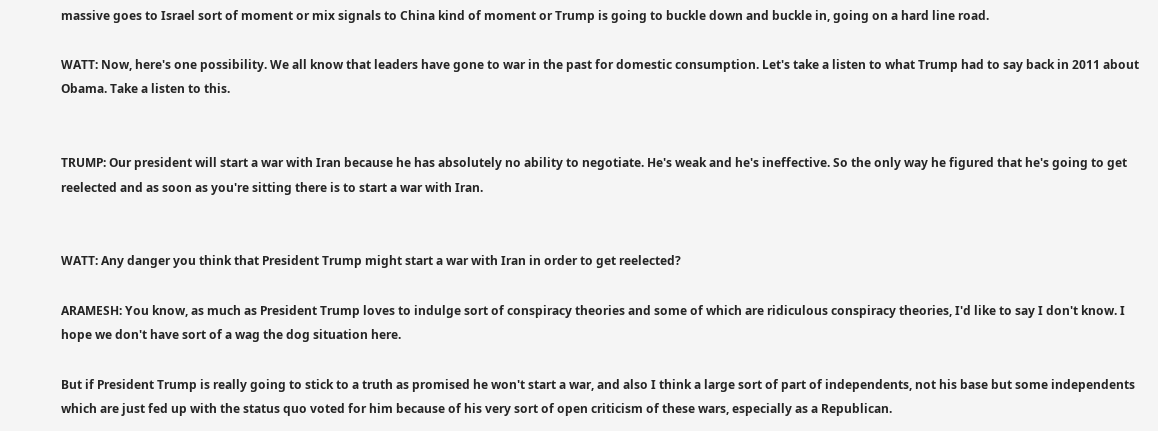massive goes to Israel sort of moment or mix signals to China kind of moment or Trump is going to buckle down and buckle in, going on a hard line road.

WATT: Now, here's one possibility. We all know that leaders have gone to war in the past for domestic consumption. Let's take a listen to what Trump had to say back in 2011 about Obama. Take a listen to this.


TRUMP: Our president will start a war with Iran because he has absolutely no ability to negotiate. He's weak and he's ineffective. So the only way he figured that he's going to get reelected and as soon as you're sitting there is to start a war with Iran.


WATT: Any danger you think that President Trump might start a war with Iran in order to get reelected?

ARAMESH: You know, as much as President Trump loves to indulge sort of conspiracy theories and some of which are ridiculous conspiracy theories, I'd like to say I don't know. I hope we don't have sort of a wag the dog situation here.

But if President Trump is really going to stick to a truth as promised he won't start a war, and also I think a large sort of part of independents, not his base but some independents which are just fed up with the status quo voted for him because of his very sort of open criticism of these wars, especially as a Republican.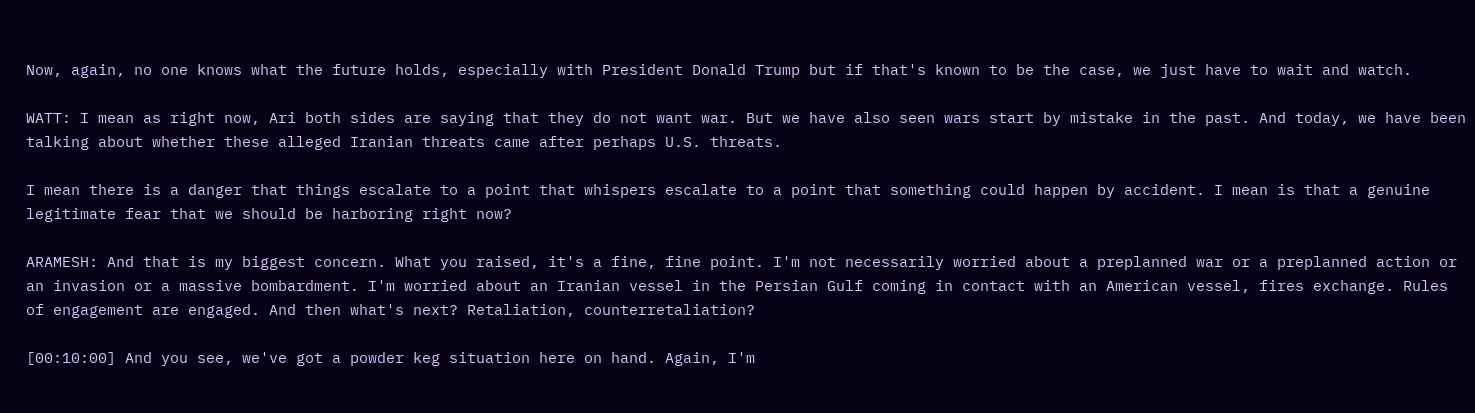Now, again, no one knows what the future holds, especially with President Donald Trump but if that's known to be the case, we just have to wait and watch.

WATT: I mean as right now, Ari both sides are saying that they do not want war. But we have also seen wars start by mistake in the past. And today, we have been talking about whether these alleged Iranian threats came after perhaps U.S. threats.

I mean there is a danger that things escalate to a point that whispers escalate to a point that something could happen by accident. I mean is that a genuine legitimate fear that we should be harboring right now?

ARAMESH: And that is my biggest concern. What you raised, it's a fine, fine point. I'm not necessarily worried about a preplanned war or a preplanned action or an invasion or a massive bombardment. I'm worried about an Iranian vessel in the Persian Gulf coming in contact with an American vessel, fires exchange. Rules of engagement are engaged. And then what's next? Retaliation, counterretaliation?

[00:10:00] And you see, we've got a powder keg situation here on hand. Again, I'm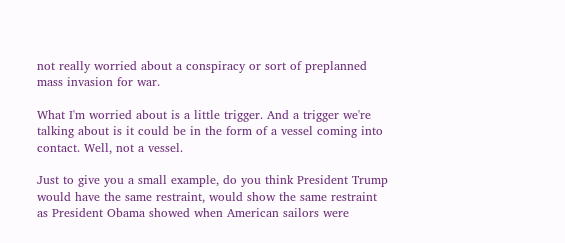not really worried about a conspiracy or sort of preplanned mass invasion for war.

What I'm worried about is a little trigger. And a trigger we're talking about is it could be in the form of a vessel coming into contact. Well, not a vessel.

Just to give you a small example, do you think President Trump would have the same restraint, would show the same restraint as President Obama showed when American sailors were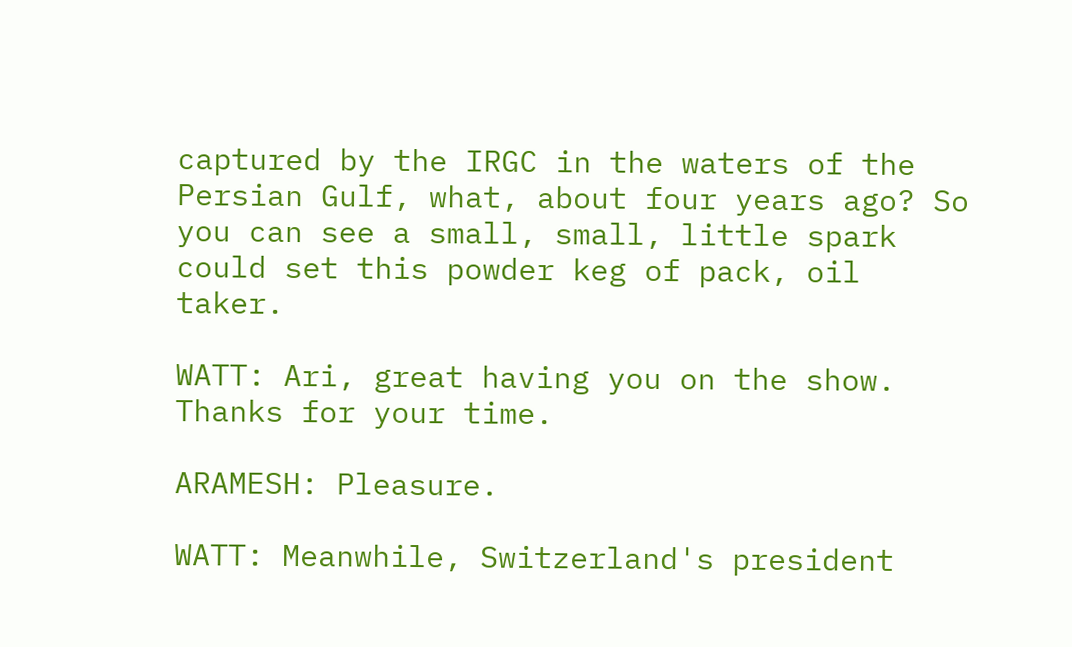captured by the IRGC in the waters of the Persian Gulf, what, about four years ago? So you can see a small, small, little spark could set this powder keg of pack, oil taker.

WATT: Ari, great having you on the show. Thanks for your time.

ARAMESH: Pleasure.

WATT: Meanwhile, Switzerland's president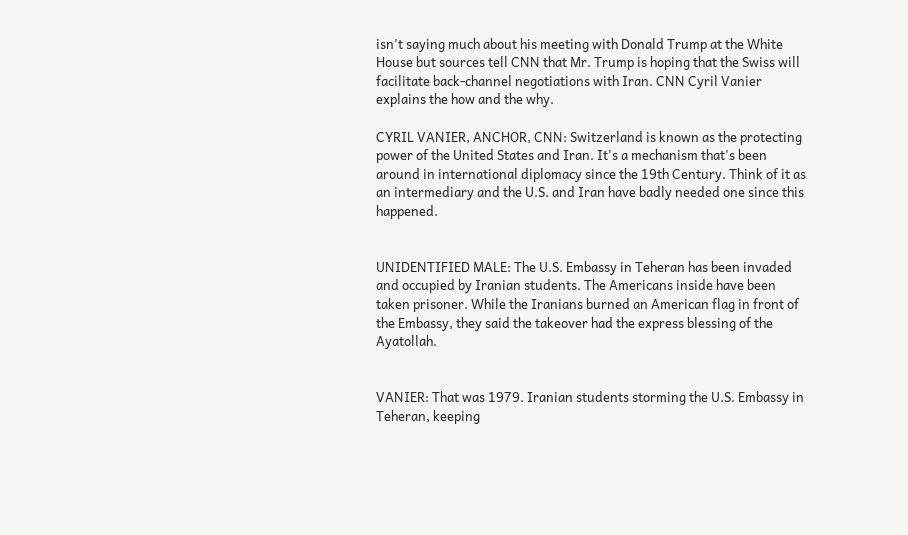isn't saying much about his meeting with Donald Trump at the White House but sources tell CNN that Mr. Trump is hoping that the Swiss will facilitate back-channel negotiations with Iran. CNN Cyril Vanier explains the how and the why.

CYRIL VANIER, ANCHOR, CNN: Switzerland is known as the protecting power of the United States and Iran. It's a mechanism that's been around in international diplomacy since the 19th Century. Think of it as an intermediary and the U.S. and Iran have badly needed one since this happened.


UNIDENTIFIED MALE: The U.S. Embassy in Teheran has been invaded and occupied by Iranian students. The Americans inside have been taken prisoner. While the Iranians burned an American flag in front of the Embassy, they said the takeover had the express blessing of the Ayatollah.


VANIER: That was 1979. Iranian students storming the U.S. Embassy in Teheran, keeping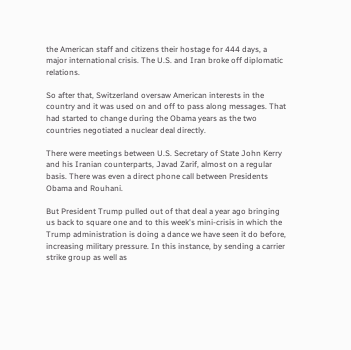the American staff and citizens their hostage for 444 days, a major international crisis. The U.S. and Iran broke off diplomatic relations.

So after that, Switzerland oversaw American interests in the country and it was used on and off to pass along messages. That had started to change during the Obama years as the two countries negotiated a nuclear deal directly.

There were meetings between U.S. Secretary of State John Kerry and his Iranian counterparts, Javad Zarif, almost on a regular basis. There was even a direct phone call between Presidents Obama and Rouhani.

But President Trump pulled out of that deal a year ago bringing us back to square one and to this week's mini-crisis in which the Trump administration is doing a dance we have seen it do before, increasing military pressure. In this instance, by sending a carrier strike group as well as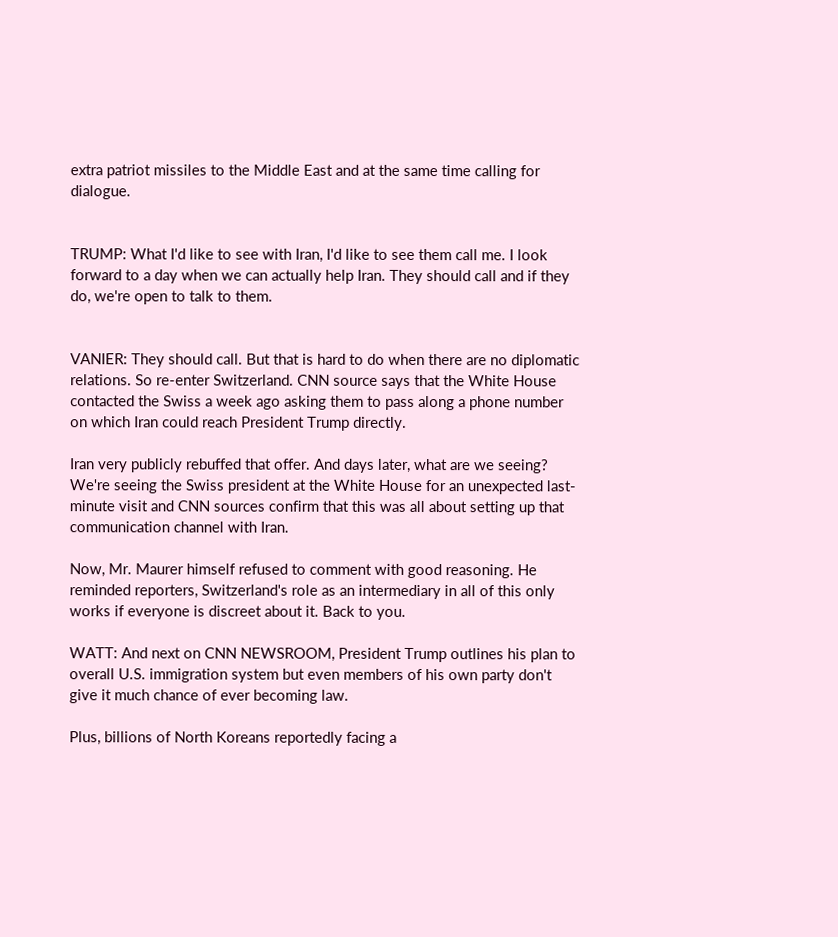extra patriot missiles to the Middle East and at the same time calling for dialogue.


TRUMP: What I'd like to see with Iran, I'd like to see them call me. I look forward to a day when we can actually help Iran. They should call and if they do, we're open to talk to them.


VANIER: They should call. But that is hard to do when there are no diplomatic relations. So re-enter Switzerland. CNN source says that the White House contacted the Swiss a week ago asking them to pass along a phone number on which Iran could reach President Trump directly.

Iran very publicly rebuffed that offer. And days later, what are we seeing? We're seeing the Swiss president at the White House for an unexpected last-minute visit and CNN sources confirm that this was all about setting up that communication channel with Iran.

Now, Mr. Maurer himself refused to comment with good reasoning. He reminded reporters, Switzerland's role as an intermediary in all of this only works if everyone is discreet about it. Back to you.

WATT: And next on CNN NEWSROOM, President Trump outlines his plan to overall U.S. immigration system but even members of his own party don't give it much chance of ever becoming law.

Plus, billions of North Koreans reportedly facing a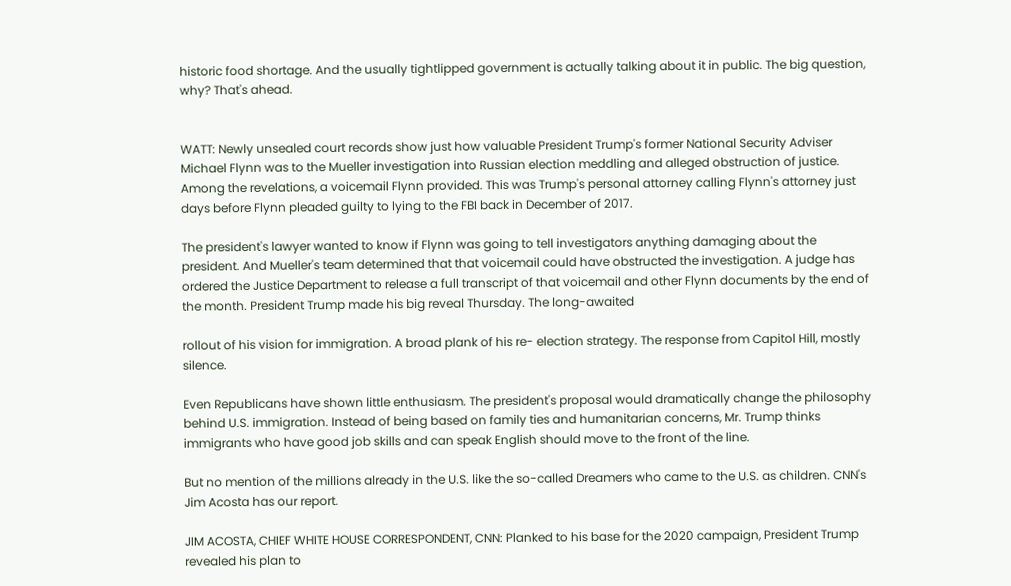historic food shortage. And the usually tightlipped government is actually talking about it in public. The big question, why? That's ahead.


WATT: Newly unsealed court records show just how valuable President Trump's former National Security Adviser Michael Flynn was to the Mueller investigation into Russian election meddling and alleged obstruction of justice. Among the revelations, a voicemail Flynn provided. This was Trump's personal attorney calling Flynn's attorney just days before Flynn pleaded guilty to lying to the FBI back in December of 2017.

The president's lawyer wanted to know if Flynn was going to tell investigators anything damaging about the president. And Mueller's team determined that that voicemail could have obstructed the investigation. A judge has ordered the Justice Department to release a full transcript of that voicemail and other Flynn documents by the end of the month. President Trump made his big reveal Thursday. The long-awaited

rollout of his vision for immigration. A broad plank of his re- election strategy. The response from Capitol Hill, mostly silence.

Even Republicans have shown little enthusiasm. The president's proposal would dramatically change the philosophy behind U.S. immigration. Instead of being based on family ties and humanitarian concerns, Mr. Trump thinks immigrants who have good job skills and can speak English should move to the front of the line.

But no mention of the millions already in the U.S. like the so-called Dreamers who came to the U.S. as children. CNN's Jim Acosta has our report.

JIM ACOSTA, CHIEF WHITE HOUSE CORRESPONDENT, CNN: Planked to his base for the 2020 campaign, President Trump revealed his plan to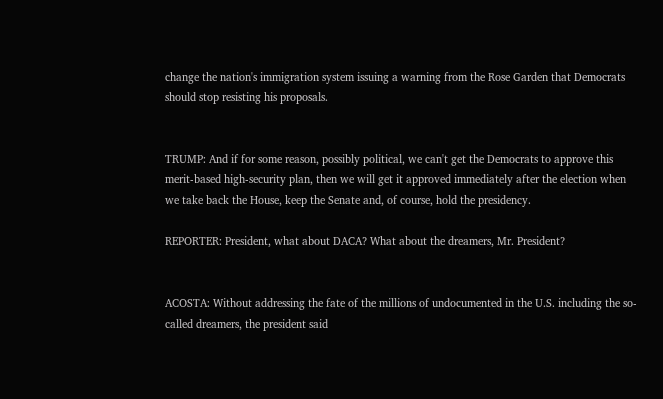change the nation's immigration system issuing a warning from the Rose Garden that Democrats should stop resisting his proposals.


TRUMP: And if for some reason, possibly political, we can't get the Democrats to approve this merit-based high-security plan, then we will get it approved immediately after the election when we take back the House, keep the Senate and, of course, hold the presidency.

REPORTER: President, what about DACA? What about the dreamers, Mr. President?


ACOSTA: Without addressing the fate of the millions of undocumented in the U.S. including the so-called dreamers, the president said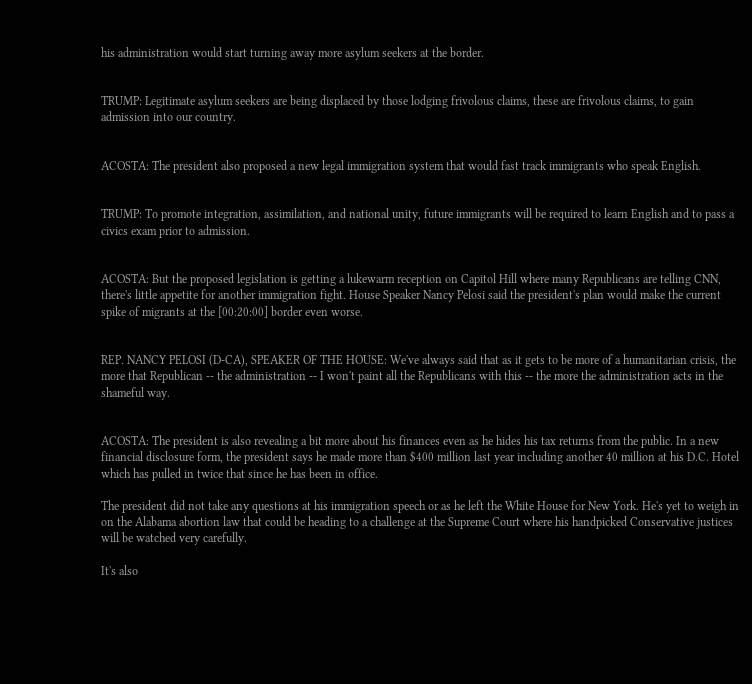his administration would start turning away more asylum seekers at the border.


TRUMP: Legitimate asylum seekers are being displaced by those lodging frivolous claims, these are frivolous claims, to gain admission into our country.


ACOSTA: The president also proposed a new legal immigration system that would fast track immigrants who speak English.


TRUMP: To promote integration, assimilation, and national unity, future immigrants will be required to learn English and to pass a civics exam prior to admission.


ACOSTA: But the proposed legislation is getting a lukewarm reception on Capitol Hill where many Republicans are telling CNN, there's little appetite for another immigration fight. House Speaker Nancy Pelosi said the president's plan would make the current spike of migrants at the [00:20:00] border even worse.


REP. NANCY PELOSI (D-CA), SPEAKER OF THE HOUSE: We've always said that as it gets to be more of a humanitarian crisis, the more that Republican -- the administration -- I won't paint all the Republicans with this -- the more the administration acts in the shameful way.


ACOSTA: The president is also revealing a bit more about his finances even as he hides his tax returns from the public. In a new financial disclosure form, the president says he made more than $400 million last year including another 40 million at his D.C. Hotel which has pulled in twice that since he has been in office.

The president did not take any questions at his immigration speech or as he left the White House for New York. He's yet to weigh in on the Alabama abortion law that could be heading to a challenge at the Supreme Court where his handpicked Conservative justices will be watched very carefully.

It's also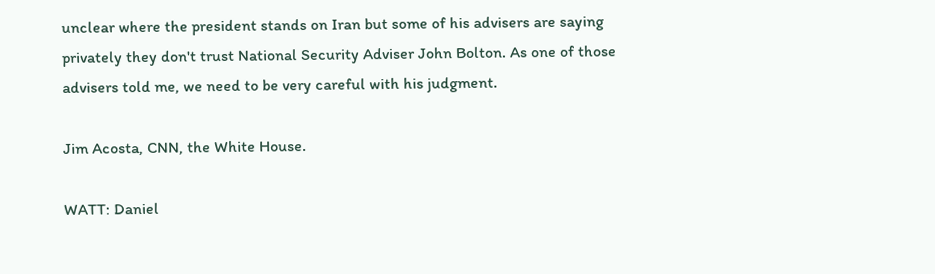unclear where the president stands on Iran but some of his advisers are saying privately they don't trust National Security Adviser John Bolton. As one of those advisers told me, we need to be very careful with his judgment.

Jim Acosta, CNN, the White House.

WATT: Daniel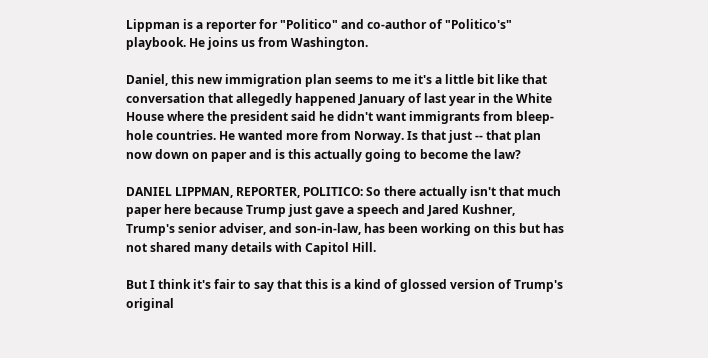Lippman is a reporter for "Politico" and co-author of "Politico's" playbook. He joins us from Washington.

Daniel, this new immigration plan seems to me it's a little bit like that conversation that allegedly happened January of last year in the White House where the president said he didn't want immigrants from bleep-hole countries. He wanted more from Norway. Is that just -- that plan now down on paper and is this actually going to become the law?

DANIEL LIPPMAN, REPORTER, POLITICO: So there actually isn't that much paper here because Trump just gave a speech and Jared Kushner, Trump's senior adviser, and son-in-law, has been working on this but has not shared many details with Capitol Hill.

But I think it's fair to say that this is a kind of glossed version of Trump's original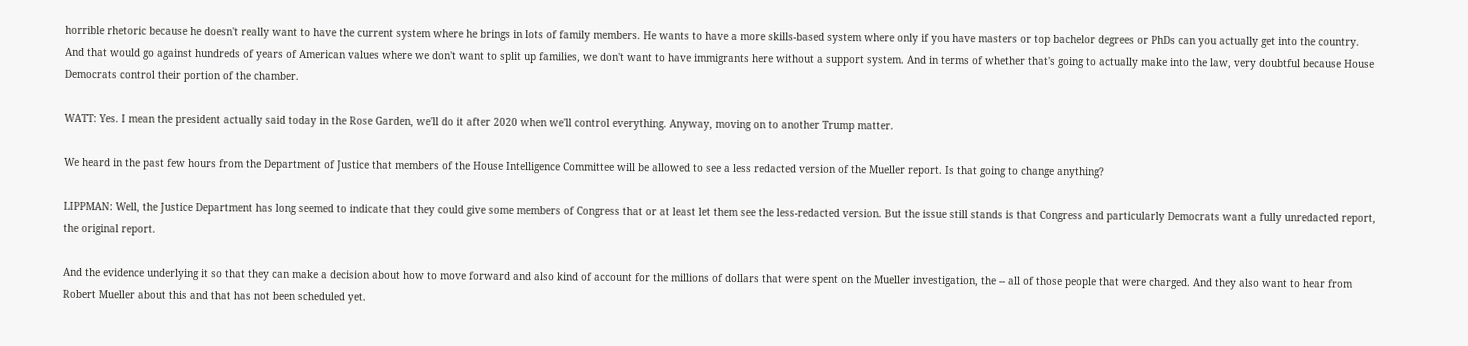horrible rhetoric because he doesn't really want to have the current system where he brings in lots of family members. He wants to have a more skills-based system where only if you have masters or top bachelor degrees or PhDs can you actually get into the country. And that would go against hundreds of years of American values where we don't want to split up families, we don't want to have immigrants here without a support system. And in terms of whether that's going to actually make into the law, very doubtful because House Democrats control their portion of the chamber.

WATT: Yes. I mean the president actually said today in the Rose Garden, we'll do it after 2020 when we'll control everything. Anyway, moving on to another Trump matter.

We heard in the past few hours from the Department of Justice that members of the House Intelligence Committee will be allowed to see a less redacted version of the Mueller report. Is that going to change anything?

LIPPMAN: Well, the Justice Department has long seemed to indicate that they could give some members of Congress that or at least let them see the less-redacted version. But the issue still stands is that Congress and particularly Democrats want a fully unredacted report, the original report.

And the evidence underlying it so that they can make a decision about how to move forward and also kind of account for the millions of dollars that were spent on the Mueller investigation, the -- all of those people that were charged. And they also want to hear from Robert Mueller about this and that has not been scheduled yet.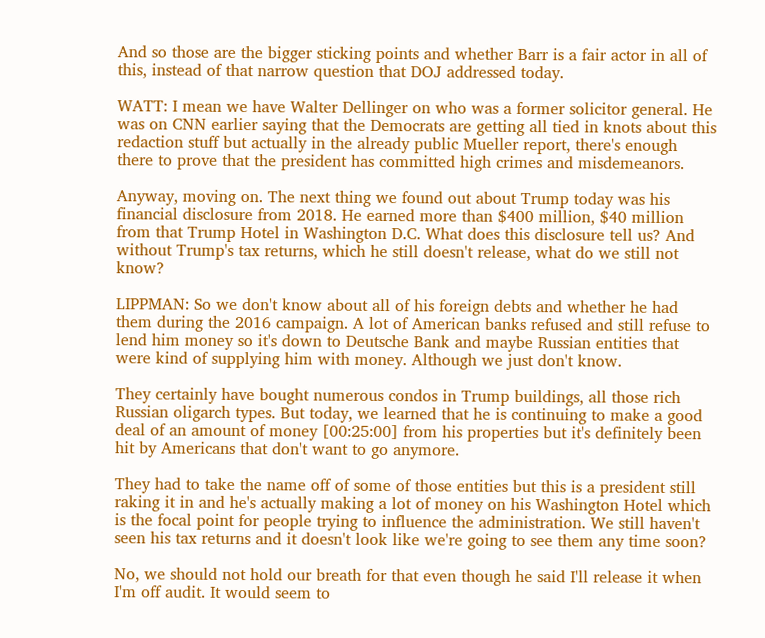And so those are the bigger sticking points and whether Barr is a fair actor in all of this, instead of that narrow question that DOJ addressed today.

WATT: I mean we have Walter Dellinger on who was a former solicitor general. He was on CNN earlier saying that the Democrats are getting all tied in knots about this redaction stuff but actually in the already public Mueller report, there's enough there to prove that the president has committed high crimes and misdemeanors.

Anyway, moving on. The next thing we found out about Trump today was his financial disclosure from 2018. He earned more than $400 million, $40 million from that Trump Hotel in Washington D.C. What does this disclosure tell us? And without Trump's tax returns, which he still doesn't release, what do we still not know?

LIPPMAN: So we don't know about all of his foreign debts and whether he had them during the 2016 campaign. A lot of American banks refused and still refuse to lend him money so it's down to Deutsche Bank and maybe Russian entities that were kind of supplying him with money. Although we just don't know.

They certainly have bought numerous condos in Trump buildings, all those rich Russian oligarch types. But today, we learned that he is continuing to make a good deal of an amount of money [00:25:00] from his properties but it's definitely been hit by Americans that don't want to go anymore.

They had to take the name off of some of those entities but this is a president still raking it in and he's actually making a lot of money on his Washington Hotel which is the focal point for people trying to influence the administration. We still haven't seen his tax returns and it doesn't look like we're going to see them any time soon?

No, we should not hold our breath for that even though he said I'll release it when I'm off audit. It would seem to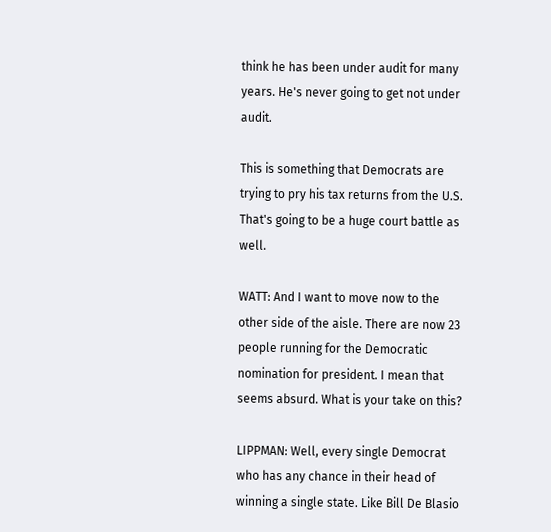think he has been under audit for many years. He's never going to get not under audit.

This is something that Democrats are trying to pry his tax returns from the U.S. That's going to be a huge court battle as well.

WATT: And I want to move now to the other side of the aisle. There are now 23 people running for the Democratic nomination for president. I mean that seems absurd. What is your take on this?

LIPPMAN: Well, every single Democrat who has any chance in their head of winning a single state. Like Bill De Blasio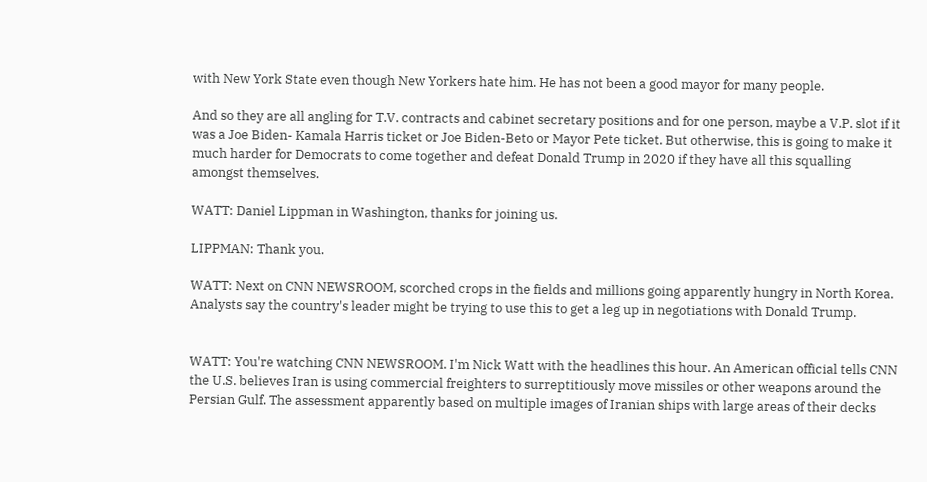with New York State even though New Yorkers hate him. He has not been a good mayor for many people.

And so they are all angling for T.V. contracts and cabinet secretary positions and for one person, maybe a V.P. slot if it was a Joe Biden- Kamala Harris ticket or Joe Biden-Beto or Mayor Pete ticket. But otherwise, this is going to make it much harder for Democrats to come together and defeat Donald Trump in 2020 if they have all this squalling amongst themselves.

WATT: Daniel Lippman in Washington, thanks for joining us.

LIPPMAN: Thank you.

WATT: Next on CNN NEWSROOM, scorched crops in the fields and millions going apparently hungry in North Korea. Analysts say the country's leader might be trying to use this to get a leg up in negotiations with Donald Trump.


WATT: You're watching CNN NEWSROOM. I'm Nick Watt with the headlines this hour. An American official tells CNN the U.S. believes Iran is using commercial freighters to surreptitiously move missiles or other weapons around the Persian Gulf. The assessment apparently based on multiple images of Iranian ships with large areas of their decks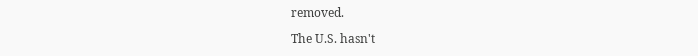removed.

The U.S. hasn't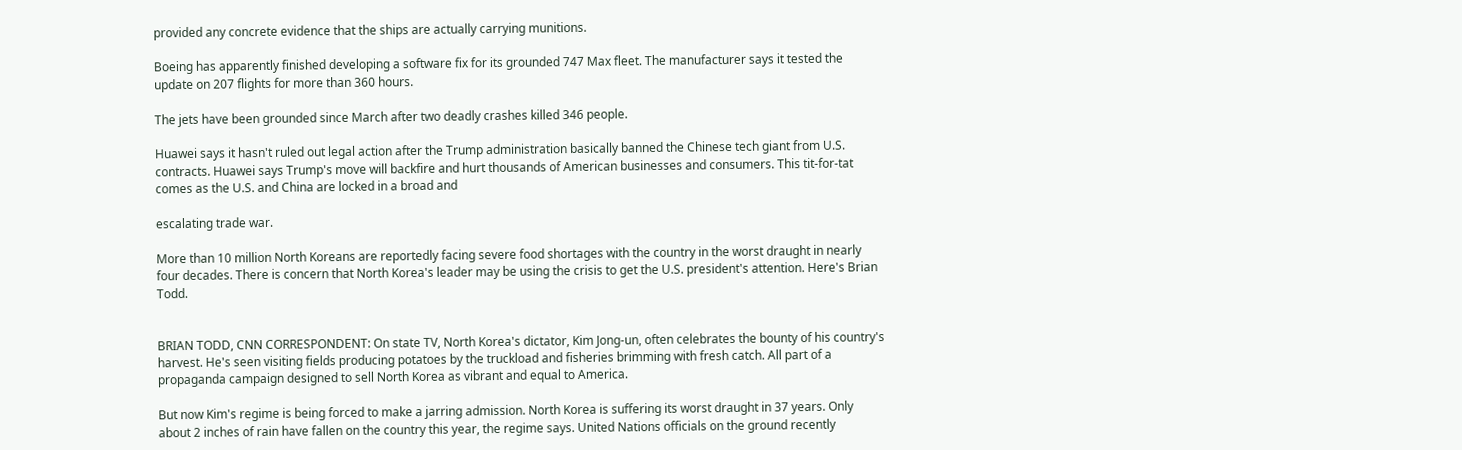provided any concrete evidence that the ships are actually carrying munitions.

Boeing has apparently finished developing a software fix for its grounded 747 Max fleet. The manufacturer says it tested the update on 207 flights for more than 360 hours.

The jets have been grounded since March after two deadly crashes killed 346 people.

Huawei says it hasn't ruled out legal action after the Trump administration basically banned the Chinese tech giant from U.S. contracts. Huawei says Trump's move will backfire and hurt thousands of American businesses and consumers. This tit-for-tat comes as the U.S. and China are locked in a broad and

escalating trade war.

More than 10 million North Koreans are reportedly facing severe food shortages with the country in the worst draught in nearly four decades. There is concern that North Korea's leader may be using the crisis to get the U.S. president's attention. Here's Brian Todd.


BRIAN TODD, CNN CORRESPONDENT: On state TV, North Korea's dictator, Kim Jong-un, often celebrates the bounty of his country's harvest. He's seen visiting fields producing potatoes by the truckload and fisheries brimming with fresh catch. All part of a propaganda campaign designed to sell North Korea as vibrant and equal to America.

But now Kim's regime is being forced to make a jarring admission. North Korea is suffering its worst draught in 37 years. Only about 2 inches of rain have fallen on the country this year, the regime says. United Nations officials on the ground recently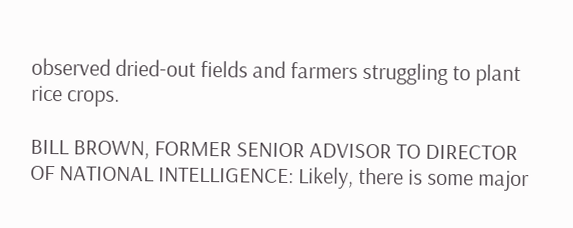observed dried-out fields and farmers struggling to plant rice crops.

BILL BROWN, FORMER SENIOR ADVISOR TO DIRECTOR OF NATIONAL INTELLIGENCE: Likely, there is some major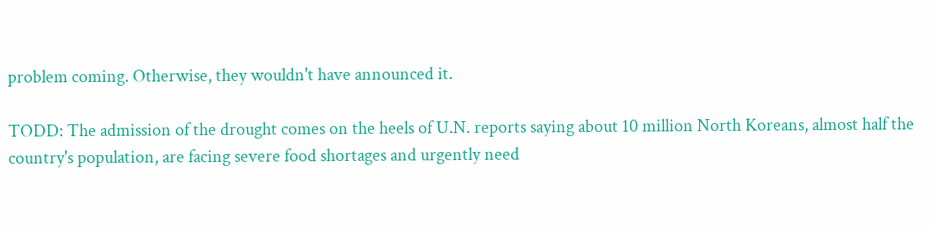problem coming. Otherwise, they wouldn't have announced it.

TODD: The admission of the drought comes on the heels of U.N. reports saying about 10 million North Koreans, almost half the country's population, are facing severe food shortages and urgently need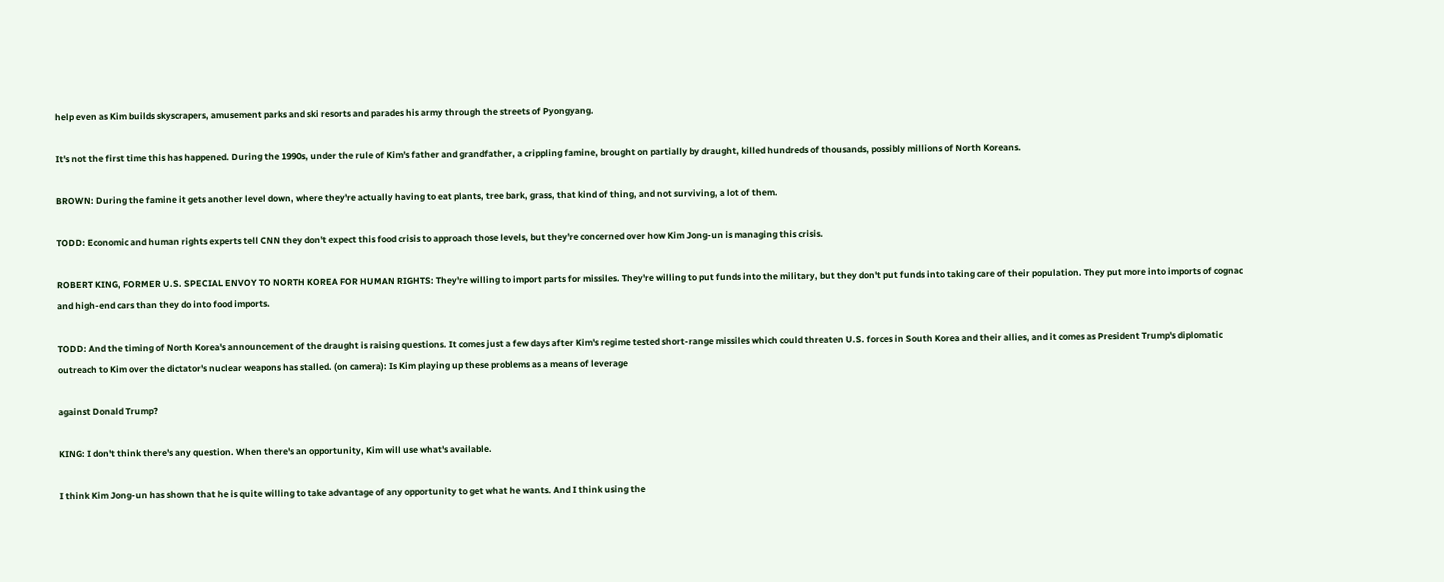help even as Kim builds skyscrapers, amusement parks and ski resorts and parades his army through the streets of Pyongyang.

It's not the first time this has happened. During the 1990s, under the rule of Kim's father and grandfather, a crippling famine, brought on partially by draught, killed hundreds of thousands, possibly millions of North Koreans.

BROWN: During the famine it gets another level down, where they're actually having to eat plants, tree bark, grass, that kind of thing, and not surviving, a lot of them.

TODD: Economic and human rights experts tell CNN they don't expect this food crisis to approach those levels, but they're concerned over how Kim Jong-un is managing this crisis.

ROBERT KING, FORMER U.S. SPECIAL ENVOY TO NORTH KOREA FOR HUMAN RIGHTS: They're willing to import parts for missiles. They're willing to put funds into the military, but they don't put funds into taking care of their population. They put more into imports of cognac and high-end cars than they do into food imports.

TODD: And the timing of North Korea's announcement of the draught is raising questions. It comes just a few days after Kim's regime tested short-range missiles which could threaten U.S. forces in South Korea and their allies, and it comes as President Trump's diplomatic outreach to Kim over the dictator's nuclear weapons has stalled. (on camera): Is Kim playing up these problems as a means of leverage

against Donald Trump?

KING: I don't think there's any question. When there's an opportunity, Kim will use what's available.

I think Kim Jong-un has shown that he is quite willing to take advantage of any opportunity to get what he wants. And I think using the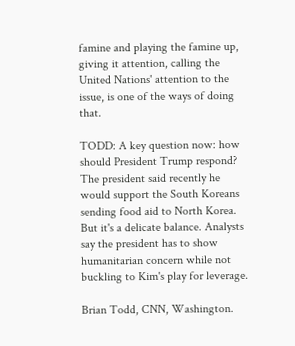famine and playing the famine up, giving it attention, calling the United Nations' attention to the issue, is one of the ways of doing that.

TODD: A key question now: how should President Trump respond? The president said recently he would support the South Koreans sending food aid to North Korea. But it's a delicate balance. Analysts say the president has to show humanitarian concern while not buckling to Kim's play for leverage.

Brian Todd, CNN, Washington.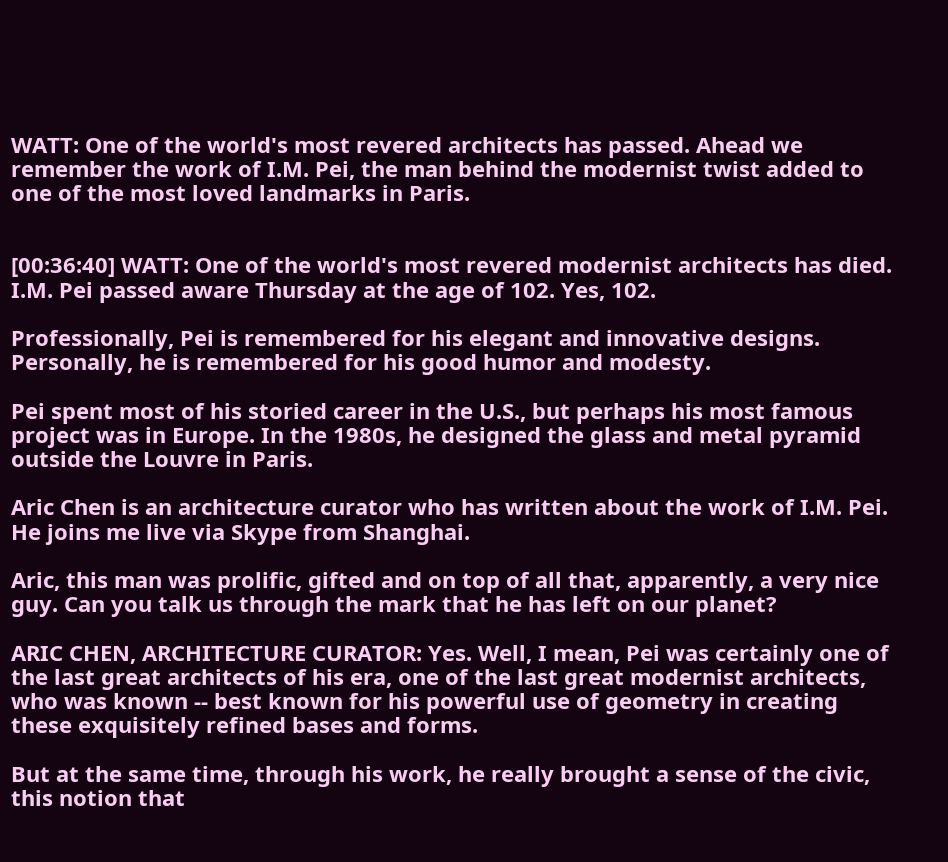WATT: One of the world's most revered architects has passed. Ahead we remember the work of I.M. Pei, the man behind the modernist twist added to one of the most loved landmarks in Paris.


[00:36:40] WATT: One of the world's most revered modernist architects has died. I.M. Pei passed aware Thursday at the age of 102. Yes, 102.

Professionally, Pei is remembered for his elegant and innovative designs. Personally, he is remembered for his good humor and modesty.

Pei spent most of his storied career in the U.S., but perhaps his most famous project was in Europe. In the 1980s, he designed the glass and metal pyramid outside the Louvre in Paris.

Aric Chen is an architecture curator who has written about the work of I.M. Pei. He joins me live via Skype from Shanghai.

Aric, this man was prolific, gifted and on top of all that, apparently, a very nice guy. Can you talk us through the mark that he has left on our planet?

ARIC CHEN, ARCHITECTURE CURATOR: Yes. Well, I mean, Pei was certainly one of the last great architects of his era, one of the last great modernist architects, who was known -- best known for his powerful use of geometry in creating these exquisitely refined bases and forms.

But at the same time, through his work, he really brought a sense of the civic, this notion that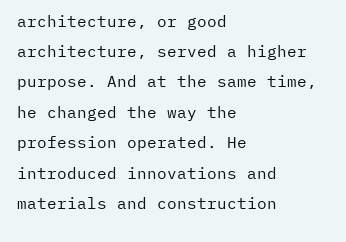architecture, or good architecture, served a higher purpose. And at the same time, he changed the way the profession operated. He introduced innovations and materials and construction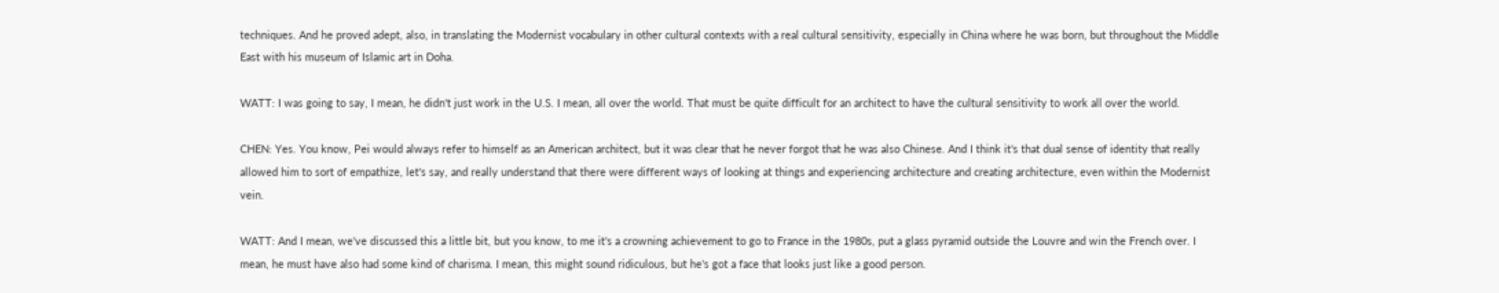techniques. And he proved adept, also, in translating the Modernist vocabulary in other cultural contexts with a real cultural sensitivity, especially in China where he was born, but throughout the Middle East with his museum of Islamic art in Doha.

WATT: I was going to say, I mean, he didn't just work in the U.S. I mean, all over the world. That must be quite difficult for an architect to have the cultural sensitivity to work all over the world.

CHEN: Yes. You know, Pei would always refer to himself as an American architect, but it was clear that he never forgot that he was also Chinese. And I think it's that dual sense of identity that really allowed him to sort of empathize, let's say, and really understand that there were different ways of looking at things and experiencing architecture and creating architecture, even within the Modernist vein.

WATT: And I mean, we've discussed this a little bit, but you know, to me it's a crowning achievement to go to France in the 1980s, put a glass pyramid outside the Louvre and win the French over. I mean, he must have also had some kind of charisma. I mean, this might sound ridiculous, but he's got a face that looks just like a good person.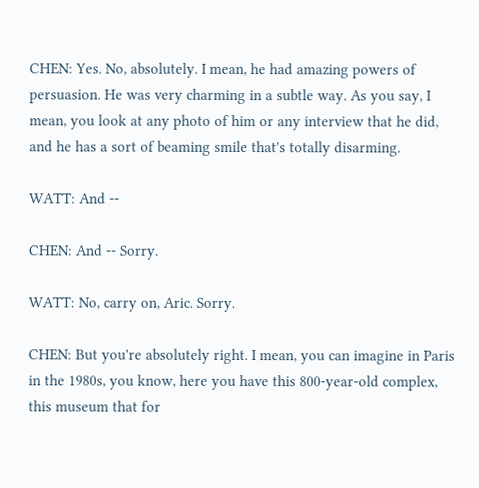CHEN: Yes. No, absolutely. I mean, he had amazing powers of persuasion. He was very charming in a subtle way. As you say, I mean, you look at any photo of him or any interview that he did, and he has a sort of beaming smile that's totally disarming.

WATT: And --

CHEN: And -- Sorry.

WATT: No, carry on, Aric. Sorry.

CHEN: But you're absolutely right. I mean, you can imagine in Paris in the 1980s, you know, here you have this 800-year-old complex, this museum that for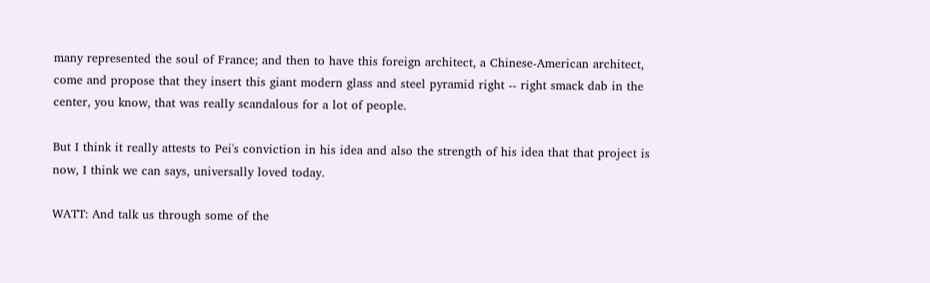many represented the soul of France; and then to have this foreign architect, a Chinese-American architect, come and propose that they insert this giant modern glass and steel pyramid right -- right smack dab in the center, you know, that was really scandalous for a lot of people.

But I think it really attests to Pei's conviction in his idea and also the strength of his idea that that project is now, I think we can says, universally loved today.

WATT: And talk us through some of the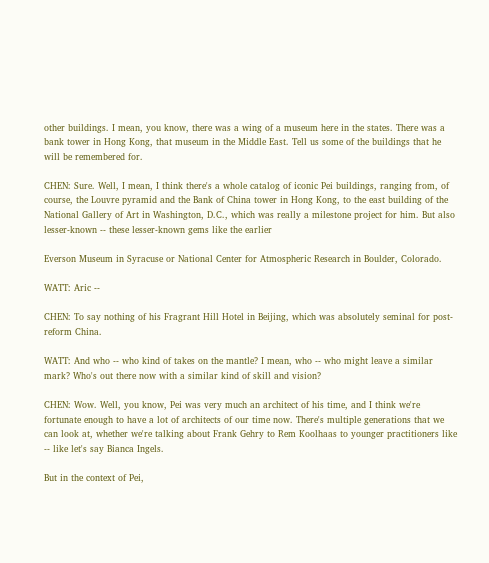other buildings. I mean, you know, there was a wing of a museum here in the states. There was a bank tower in Hong Kong, that museum in the Middle East. Tell us some of the buildings that he will be remembered for.

CHEN: Sure. Well, I mean, I think there's a whole catalog of iconic Pei buildings, ranging from, of course, the Louvre pyramid and the Bank of China tower in Hong Kong, to the east building of the National Gallery of Art in Washington, D.C., which was really a milestone project for him. But also lesser-known -- these lesser-known gems like the earlier

Everson Museum in Syracuse or National Center for Atmospheric Research in Boulder, Colorado.

WATT: Aric --

CHEN: To say nothing of his Fragrant Hill Hotel in Beijing, which was absolutely seminal for post-reform China.

WATT: And who -- who kind of takes on the mantle? I mean, who -- who might leave a similar mark? Who's out there now with a similar kind of skill and vision?

CHEN: Wow. Well, you know, Pei was very much an architect of his time, and I think we're fortunate enough to have a lot of architects of our time now. There's multiple generations that we can look at, whether we're talking about Frank Gehry to Rem Koolhaas to younger practitioners like -- like let's say Bianca Ingels.

But in the context of Pei,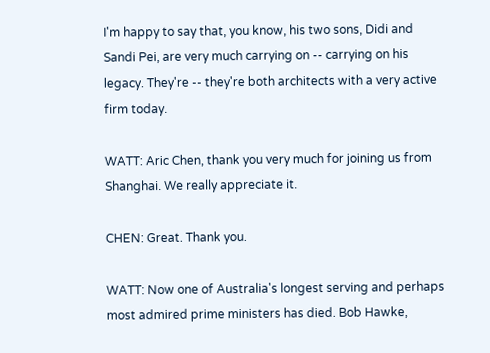I'm happy to say that, you know, his two sons, Didi and Sandi Pei, are very much carrying on -- carrying on his legacy. They're -- they're both architects with a very active firm today.

WATT: Aric Chen, thank you very much for joining us from Shanghai. We really appreciate it.

CHEN: Great. Thank you.

WATT: Now one of Australia's longest serving and perhaps most admired prime ministers has died. Bob Hawke,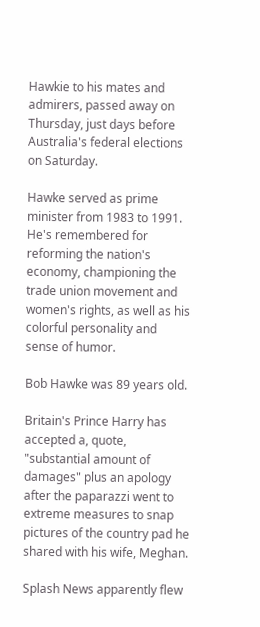Hawkie to his mates and admirers, passed away on Thursday, just days before Australia's federal elections on Saturday.

Hawke served as prime minister from 1983 to 1991. He's remembered for reforming the nation's economy, championing the trade union movement and women's rights, as well as his colorful personality and sense of humor.

Bob Hawke was 89 years old.

Britain's Prince Harry has accepted a, quote, "substantial amount of damages" plus an apology after the paparazzi went to extreme measures to snap pictures of the country pad he shared with his wife, Meghan.

Splash News apparently flew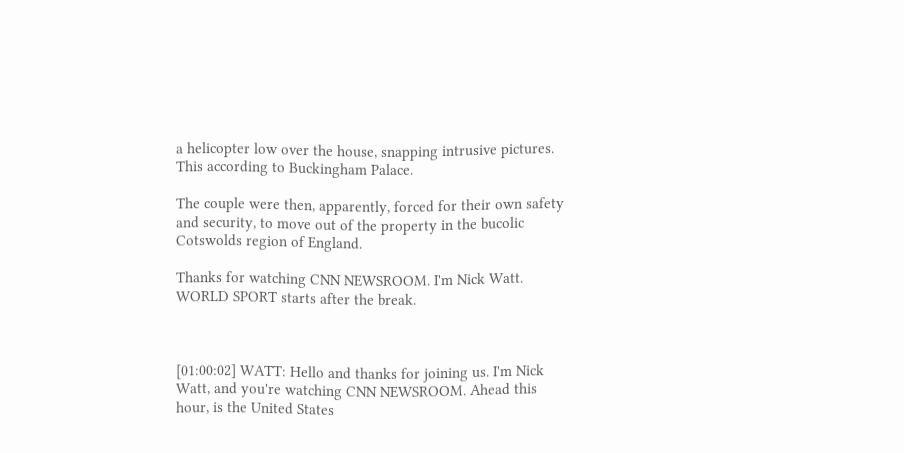a helicopter low over the house, snapping intrusive pictures. This according to Buckingham Palace.

The couple were then, apparently, forced for their own safety and security, to move out of the property in the bucolic Cotswolds region of England.

Thanks for watching CNN NEWSROOM. I'm Nick Watt. WORLD SPORT starts after the break.



[01:00:02] WATT: Hello and thanks for joining us. I'm Nick Watt, and you're watching CNN NEWSROOM. Ahead this hour, is the United States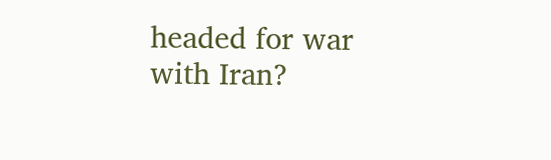headed for war with Iran?